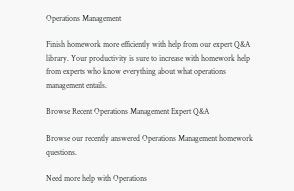Operations Management

Finish homework more efficiently with help from our expert Q&A library. Your productivity is sure to increase with homework help from experts who know everything about what operations management entails.

Browse Recent Operations Management Expert Q&A

Browse our recently answered Operations Management homework questions.

Need more help with Operations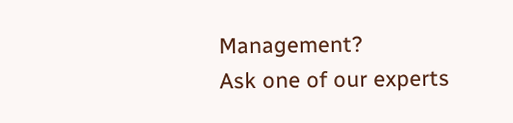Management?
Ask one of our experts